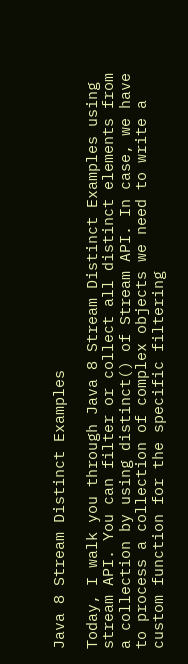Java 8 Stream Distinct Examples

Today, I walk you through Java 8 Stream Distinct Examples using stream API. You can filter or collect all distinct elements from a collection by using distinct() of Stream API. In case, we have to process a collection of complex objects we need to write a custom function for the specific filtering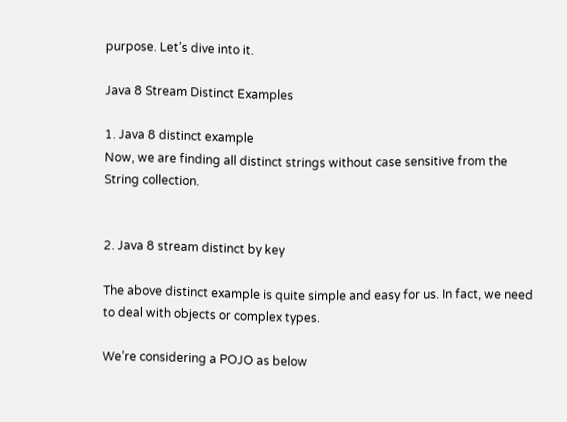purpose. Let’s dive into it.

Java 8 Stream Distinct Examples

1. Java 8 distinct example
Now, we are finding all distinct strings without case sensitive from the String collection.


2. Java 8 stream distinct by key

The above distinct example is quite simple and easy for us. In fact, we need to deal with objects or complex types.

We’re considering a POJO as below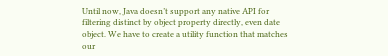Until now, Java doesn’t support any native API for filtering distinct by object property directly, even date object. We have to create a utility function that matches our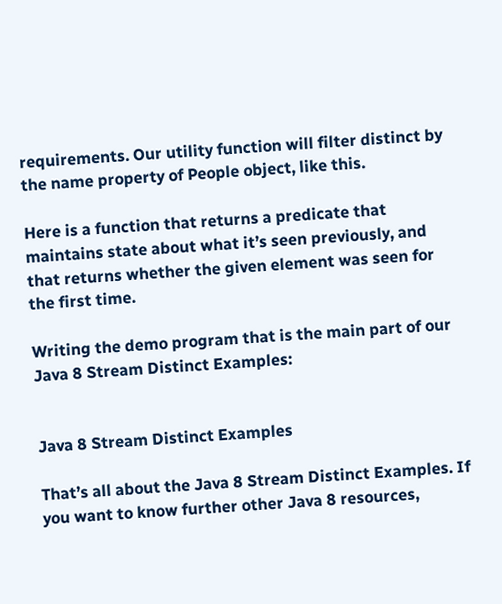requirements. Our utility function will filter distinct by the name property of People object, like this.

Here is a function that returns a predicate that maintains state about what it’s seen previously, and that returns whether the given element was seen for the first time.

Writing the demo program that is the main part of our Java 8 Stream Distinct Examples:


Java 8 Stream Distinct Examples

That’s all about the Java 8 Stream Distinct Examples. If you want to know further other Java 8 resources,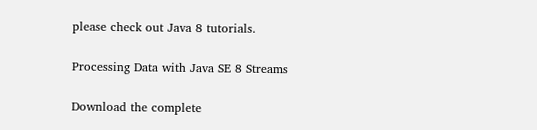please check out Java 8 tutorials.

Processing Data with Java SE 8 Streams

Download the complete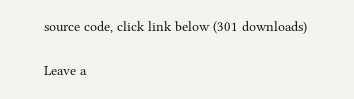source code, click link below (301 downloads)

Leave a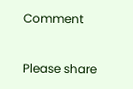Comment


Please share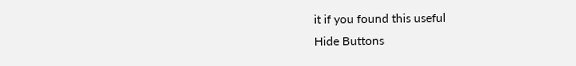it if you found this useful
Hide Buttons